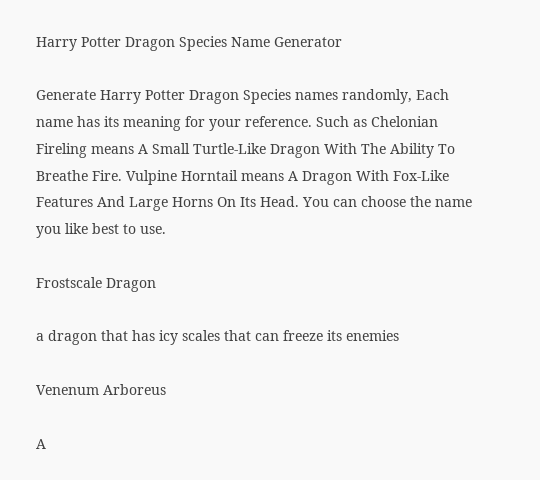Harry Potter Dragon Species Name Generator

Generate Harry Potter Dragon Species names randomly, Each name has its meaning for your reference. Such as Chelonian Fireling means A Small Turtle-Like Dragon With The Ability To Breathe Fire. Vulpine Horntail means A Dragon With Fox-Like Features And Large Horns On Its Head. You can choose the name you like best to use.

Frostscale Dragon

a dragon that has icy scales that can freeze its enemies

Venenum Arboreus

A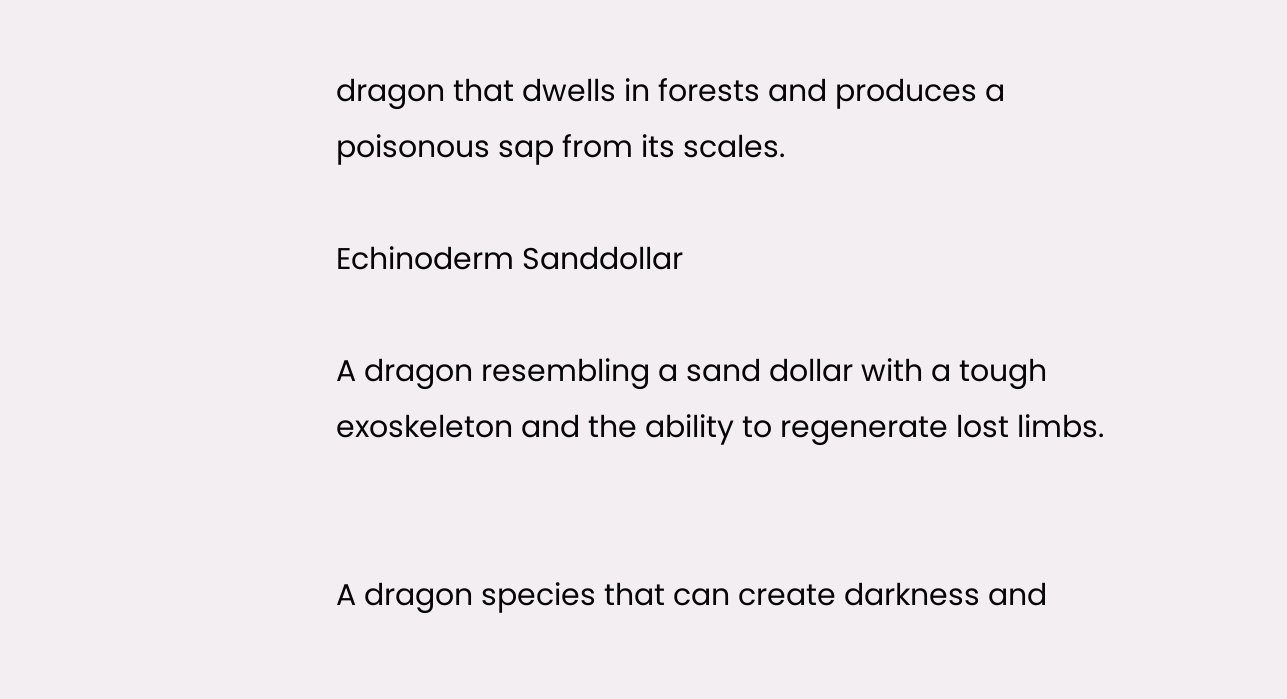dragon that dwells in forests and produces a poisonous sap from its scales.

Echinoderm Sanddollar

A dragon resembling a sand dollar with a tough exoskeleton and the ability to regenerate lost limbs.


A dragon species that can create darkness and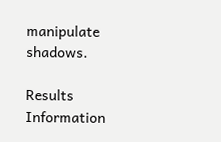manipulate shadows.

Results Information